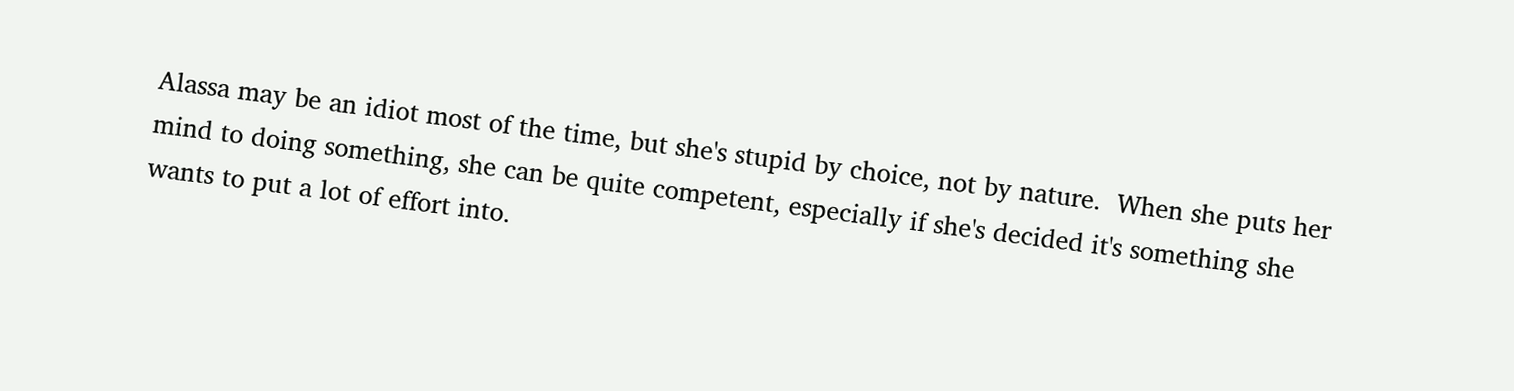Alassa may be an idiot most of the time, but she's stupid by choice, not by nature.  When she puts her mind to doing something, she can be quite competent, especially if she's decided it's something she wants to put a lot of effort into.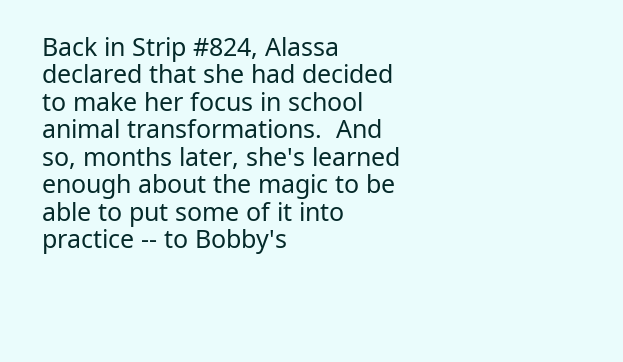Back in Strip #824, Alassa declared that she had decided to make her focus in school animal transformations.  And so, months later, she's learned enough about the magic to be able to put some of it into practice -- to Bobby's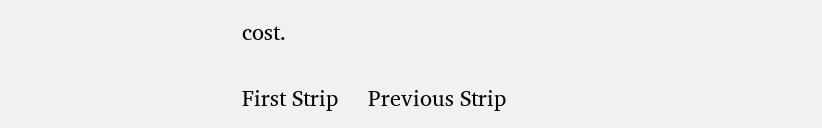cost.

First Strip     Previous Strip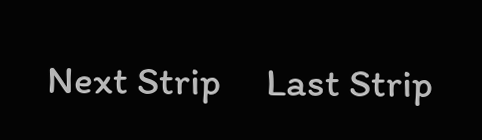Next Strip     Last Strip